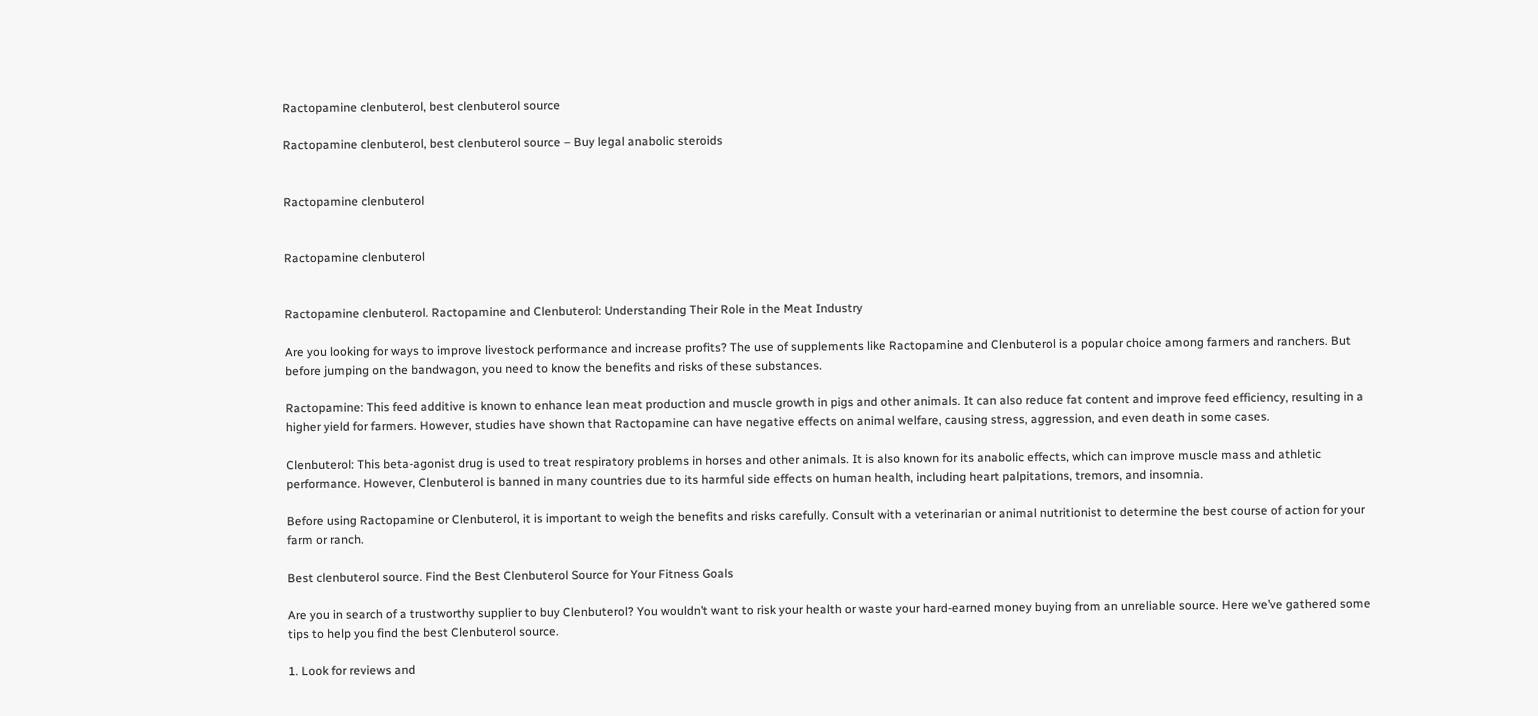Ractopamine clenbuterol, best clenbuterol source

Ractopamine clenbuterol, best clenbuterol source – Buy legal anabolic steroids


Ractopamine clenbuterol


Ractopamine clenbuterol


Ractopamine clenbuterol. Ractopamine and Clenbuterol: Understanding Their Role in the Meat Industry

Are you looking for ways to improve livestock performance and increase profits? The use of supplements like Ractopamine and Clenbuterol is a popular choice among farmers and ranchers. But before jumping on the bandwagon, you need to know the benefits and risks of these substances.

Ractopamine: This feed additive is known to enhance lean meat production and muscle growth in pigs and other animals. It can also reduce fat content and improve feed efficiency, resulting in a higher yield for farmers. However, studies have shown that Ractopamine can have negative effects on animal welfare, causing stress, aggression, and even death in some cases.

Clenbuterol: This beta-agonist drug is used to treat respiratory problems in horses and other animals. It is also known for its anabolic effects, which can improve muscle mass and athletic performance. However, Clenbuterol is banned in many countries due to its harmful side effects on human health, including heart palpitations, tremors, and insomnia.

Before using Ractopamine or Clenbuterol, it is important to weigh the benefits and risks carefully. Consult with a veterinarian or animal nutritionist to determine the best course of action for your farm or ranch.

Best clenbuterol source. Find the Best Clenbuterol Source for Your Fitness Goals

Are you in search of a trustworthy supplier to buy Clenbuterol? You wouldn’t want to risk your health or waste your hard-earned money buying from an unreliable source. Here we’ve gathered some tips to help you find the best Clenbuterol source.

1. Look for reviews and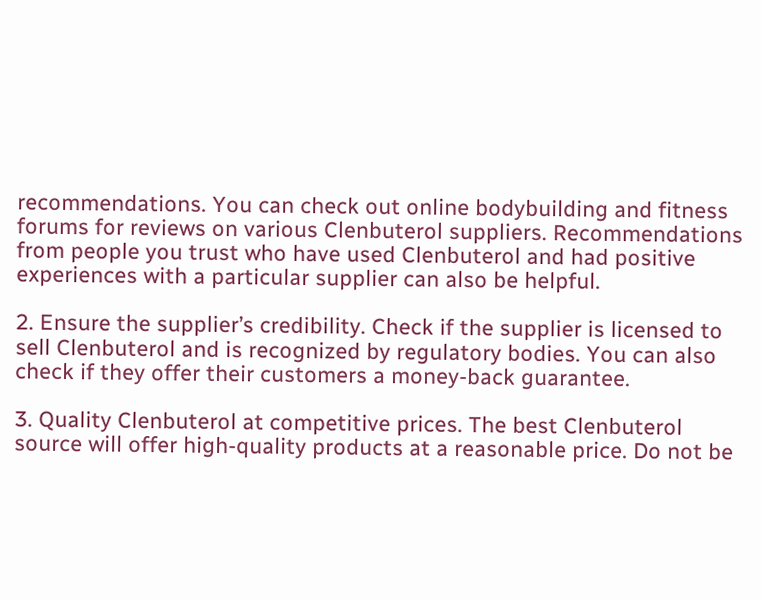recommendations. You can check out online bodybuilding and fitness forums for reviews on various Clenbuterol suppliers. Recommendations from people you trust who have used Clenbuterol and had positive experiences with a particular supplier can also be helpful.

2. Ensure the supplier’s credibility. Check if the supplier is licensed to sell Clenbuterol and is recognized by regulatory bodies. You can also check if they offer their customers a money-back guarantee.

3. Quality Clenbuterol at competitive prices. The best Clenbuterol source will offer high-quality products at a reasonable price. Do not be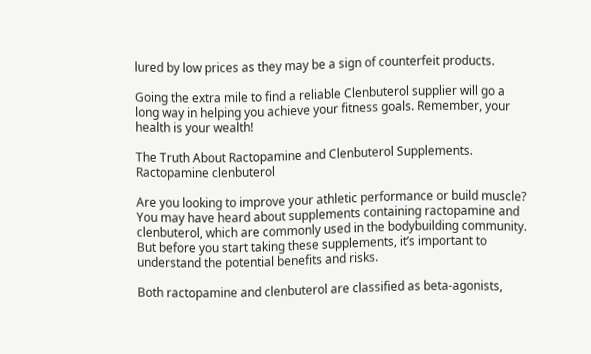lured by low prices as they may be a sign of counterfeit products.

Going the extra mile to find a reliable Clenbuterol supplier will go a long way in helping you achieve your fitness goals. Remember, your health is your wealth!

The Truth About Ractopamine and Clenbuterol Supplements. Ractopamine clenbuterol

Are you looking to improve your athletic performance or build muscle? You may have heard about supplements containing ractopamine and clenbuterol, which are commonly used in the bodybuilding community. But before you start taking these supplements, it’s important to understand the potential benefits and risks.

Both ractopamine and clenbuterol are classified as beta-agonists,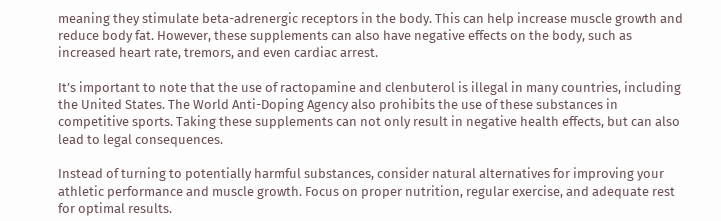meaning they stimulate beta-adrenergic receptors in the body. This can help increase muscle growth and reduce body fat. However, these supplements can also have negative effects on the body, such as increased heart rate, tremors, and even cardiac arrest.

It’s important to note that the use of ractopamine and clenbuterol is illegal in many countries, including the United States. The World Anti-Doping Agency also prohibits the use of these substances in competitive sports. Taking these supplements can not only result in negative health effects, but can also lead to legal consequences.

Instead of turning to potentially harmful substances, consider natural alternatives for improving your athletic performance and muscle growth. Focus on proper nutrition, regular exercise, and adequate rest for optimal results.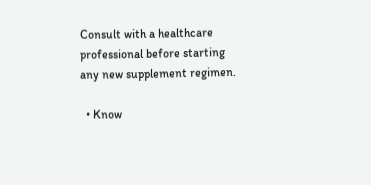Consult with a healthcare professional before starting any new supplement regimen.

  • Know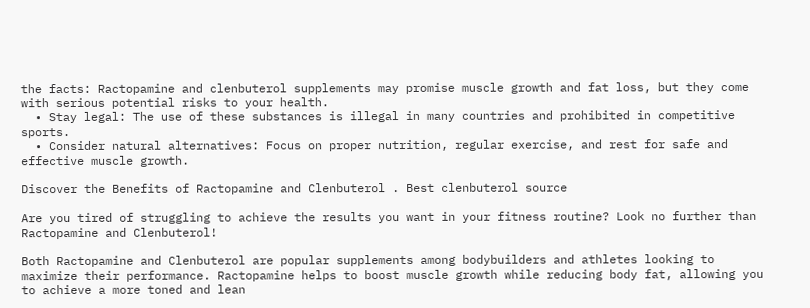the facts: Ractopamine and clenbuterol supplements may promise muscle growth and fat loss, but they come with serious potential risks to your health.
  • Stay legal: The use of these substances is illegal in many countries and prohibited in competitive sports.
  • Consider natural alternatives: Focus on proper nutrition, regular exercise, and rest for safe and effective muscle growth.

Discover the Benefits of Ractopamine and Clenbuterol . Best clenbuterol source

Are you tired of struggling to achieve the results you want in your fitness routine? Look no further than Ractopamine and Clenbuterol!

Both Ractopamine and Clenbuterol are popular supplements among bodybuilders and athletes looking to maximize their performance. Ractopamine helps to boost muscle growth while reducing body fat, allowing you to achieve a more toned and lean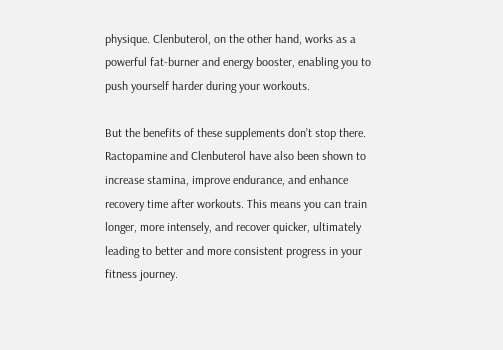physique. Clenbuterol, on the other hand, works as a powerful fat-burner and energy booster, enabling you to push yourself harder during your workouts.

But the benefits of these supplements don’t stop there. Ractopamine and Clenbuterol have also been shown to increase stamina, improve endurance, and enhance recovery time after workouts. This means you can train longer, more intensely, and recover quicker, ultimately leading to better and more consistent progress in your fitness journey.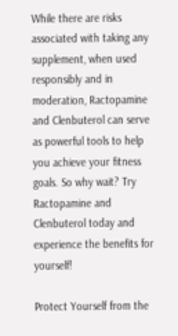While there are risks associated with taking any supplement, when used responsibly and in moderation, Ractopamine and Clenbuterol can serve as powerful tools to help you achieve your fitness goals. So why wait? Try Ractopamine and Clenbuterol today and experience the benefits for yourself!

Protect Yourself from the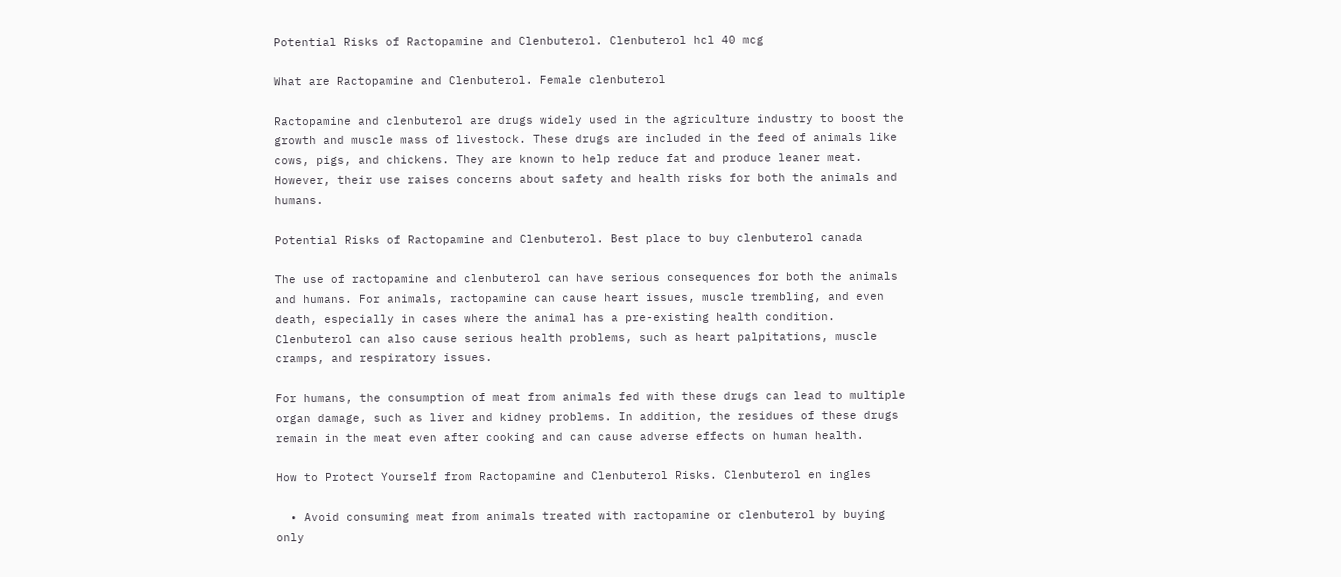Potential Risks of Ractopamine and Clenbuterol. Clenbuterol hcl 40 mcg

What are Ractopamine and Clenbuterol. Female clenbuterol

Ractopamine and clenbuterol are drugs widely used in the agriculture industry to boost the growth and muscle mass of livestock. These drugs are included in the feed of animals like cows, pigs, and chickens. They are known to help reduce fat and produce leaner meat. However, their use raises concerns about safety and health risks for both the animals and humans.

Potential Risks of Ractopamine and Clenbuterol. Best place to buy clenbuterol canada

The use of ractopamine and clenbuterol can have serious consequences for both the animals and humans. For animals, ractopamine can cause heart issues, muscle trembling, and even death, especially in cases where the animal has a pre-existing health condition. Clenbuterol can also cause serious health problems, such as heart palpitations, muscle cramps, and respiratory issues.

For humans, the consumption of meat from animals fed with these drugs can lead to multiple organ damage, such as liver and kidney problems. In addition, the residues of these drugs remain in the meat even after cooking and can cause adverse effects on human health.

How to Protect Yourself from Ractopamine and Clenbuterol Risks. Clenbuterol en ingles

  • Avoid consuming meat from animals treated with ractopamine or clenbuterol by buying only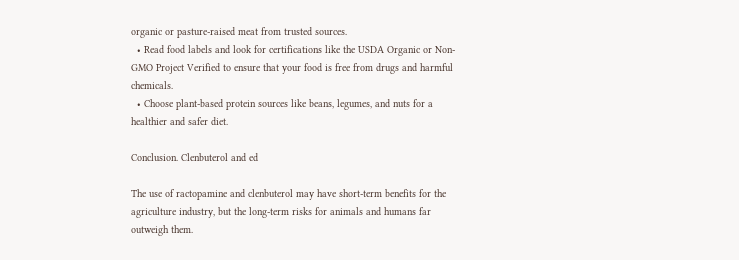organic or pasture-raised meat from trusted sources.
  • Read food labels and look for certifications like the USDA Organic or Non-GMO Project Verified to ensure that your food is free from drugs and harmful chemicals.
  • Choose plant-based protein sources like beans, legumes, and nuts for a healthier and safer diet.

Conclusion. Clenbuterol and ed

The use of ractopamine and clenbuterol may have short-term benefits for the agriculture industry, but the long-term risks for animals and humans far outweigh them.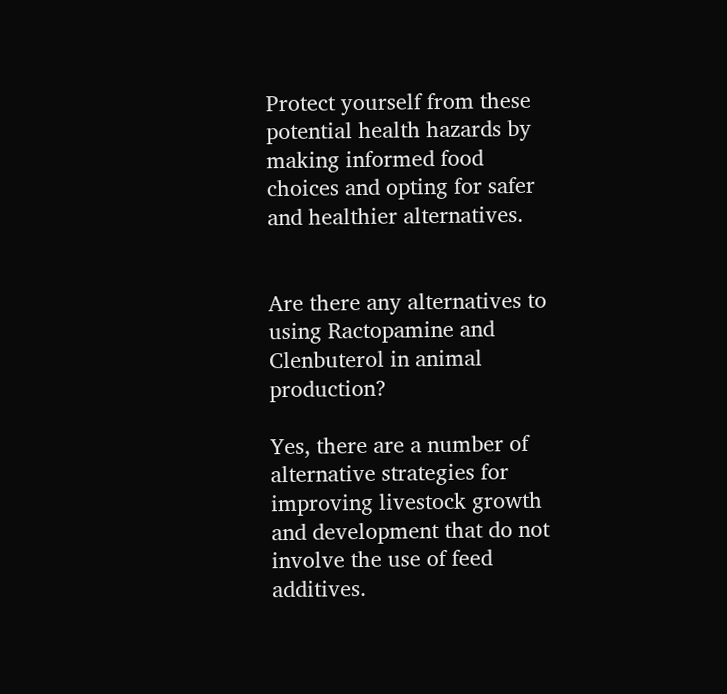Protect yourself from these potential health hazards by making informed food choices and opting for safer and healthier alternatives.


Are there any alternatives to using Ractopamine and Clenbuterol in animal production?

Yes, there are a number of alternative strategies for improving livestock growth and development that do not involve the use of feed additives.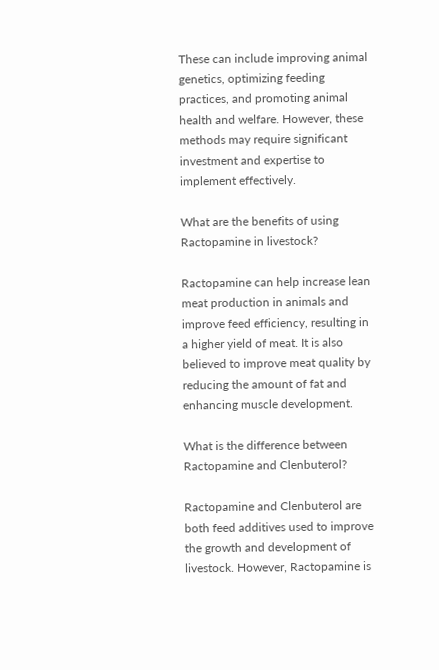These can include improving animal genetics, optimizing feeding practices, and promoting animal health and welfare. However, these methods may require significant investment and expertise to implement effectively.

What are the benefits of using Ractopamine in livestock?

Ractopamine can help increase lean meat production in animals and improve feed efficiency, resulting in a higher yield of meat. It is also believed to improve meat quality by reducing the amount of fat and enhancing muscle development.

What is the difference between Ractopamine and Clenbuterol?

Ractopamine and Clenbuterol are both feed additives used to improve the growth and development of livestock. However, Ractopamine is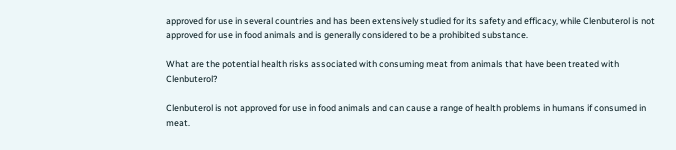approved for use in several countries and has been extensively studied for its safety and efficacy, while Clenbuterol is not approved for use in food animals and is generally considered to be a prohibited substance.

What are the potential health risks associated with consuming meat from animals that have been treated with Clenbuterol?

Clenbuterol is not approved for use in food animals and can cause a range of health problems in humans if consumed in meat.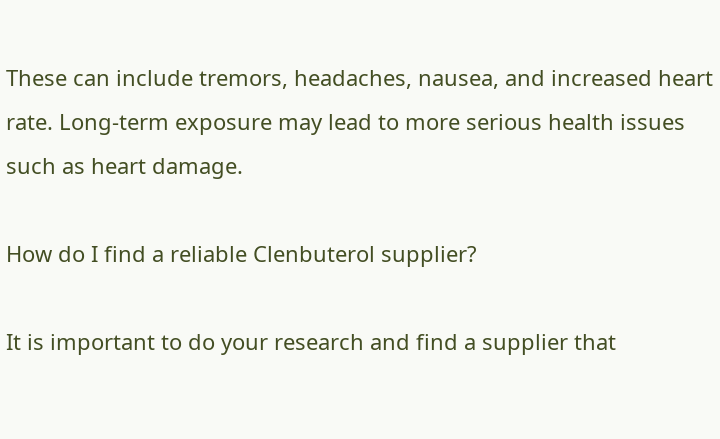These can include tremors, headaches, nausea, and increased heart rate. Long-term exposure may lead to more serious health issues such as heart damage.

How do I find a reliable Clenbuterol supplier?

It is important to do your research and find a supplier that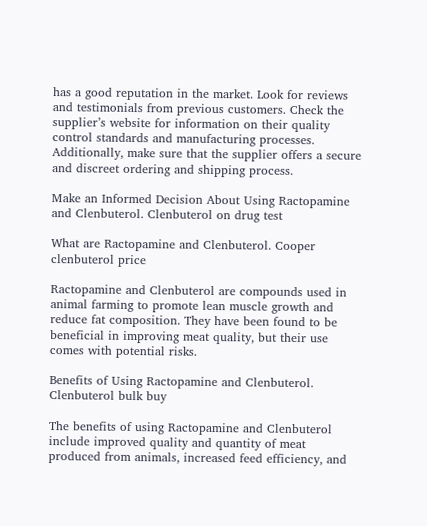has a good reputation in the market. Look for reviews and testimonials from previous customers. Check the supplier’s website for information on their quality control standards and manufacturing processes. Additionally, make sure that the supplier offers a secure and discreet ordering and shipping process.

Make an Informed Decision About Using Ractopamine and Clenbuterol. Clenbuterol on drug test

What are Ractopamine and Clenbuterol. Cooper clenbuterol price

Ractopamine and Clenbuterol are compounds used in animal farming to promote lean muscle growth and reduce fat composition. They have been found to be beneficial in improving meat quality, but their use comes with potential risks.

Benefits of Using Ractopamine and Clenbuterol. Clenbuterol bulk buy

The benefits of using Ractopamine and Clenbuterol include improved quality and quantity of meat produced from animals, increased feed efficiency, and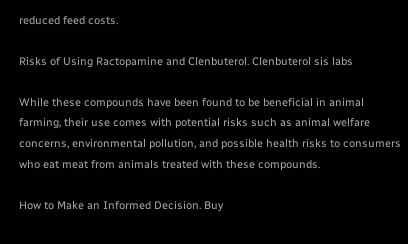reduced feed costs.

Risks of Using Ractopamine and Clenbuterol. Clenbuterol sis labs

While these compounds have been found to be beneficial in animal farming, their use comes with potential risks such as animal welfare concerns, environmental pollution, and possible health risks to consumers who eat meat from animals treated with these compounds.

How to Make an Informed Decision. Buy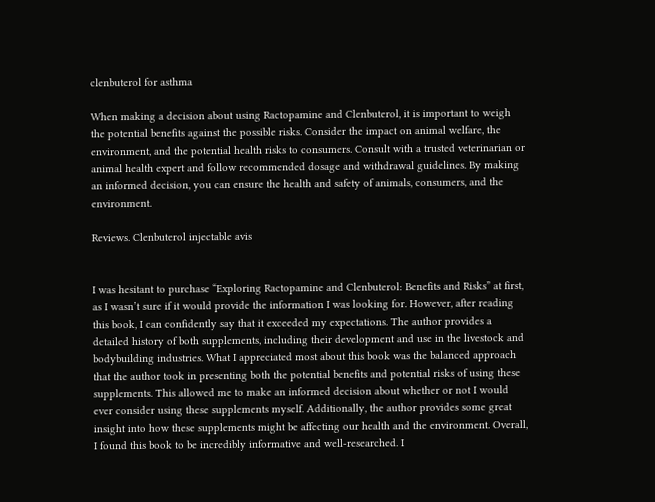clenbuterol for asthma

When making a decision about using Ractopamine and Clenbuterol, it is important to weigh the potential benefits against the possible risks. Consider the impact on animal welfare, the environment, and the potential health risks to consumers. Consult with a trusted veterinarian or animal health expert and follow recommended dosage and withdrawal guidelines. By making an informed decision, you can ensure the health and safety of animals, consumers, and the environment.

Reviews. Clenbuterol injectable avis


I was hesitant to purchase “Exploring Ractopamine and Clenbuterol: Benefits and Risks” at first, as I wasn’t sure if it would provide the information I was looking for. However, after reading this book, I can confidently say that it exceeded my expectations. The author provides a detailed history of both supplements, including their development and use in the livestock and bodybuilding industries. What I appreciated most about this book was the balanced approach that the author took in presenting both the potential benefits and potential risks of using these supplements. This allowed me to make an informed decision about whether or not I would ever consider using these supplements myself. Additionally, the author provides some great insight into how these supplements might be affecting our health and the environment. Overall, I found this book to be incredibly informative and well-researched. I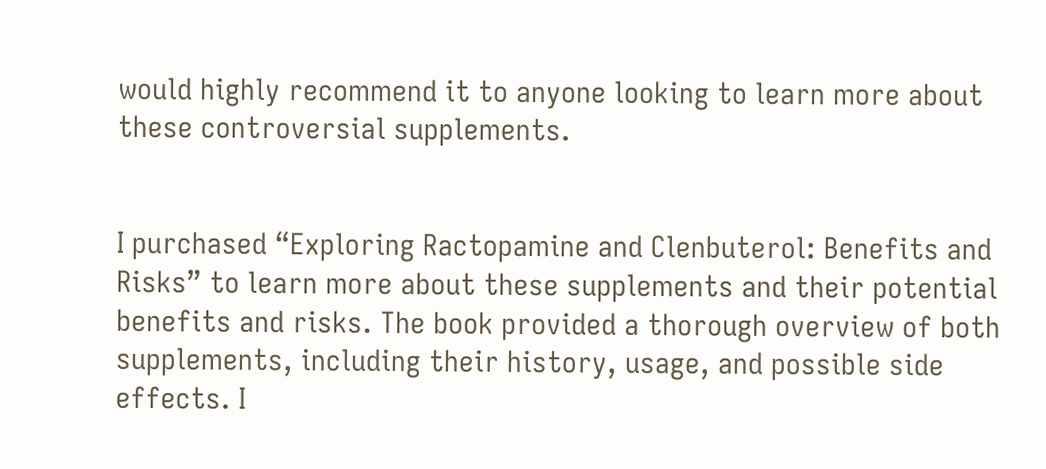would highly recommend it to anyone looking to learn more about these controversial supplements.


I purchased “Exploring Ractopamine and Clenbuterol: Benefits and Risks” to learn more about these supplements and their potential benefits and risks. The book provided a thorough overview of both supplements, including their history, usage, and possible side effects. I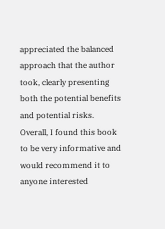appreciated the balanced approach that the author took, clearly presenting both the potential benefits and potential risks. Overall, I found this book to be very informative and would recommend it to anyone interested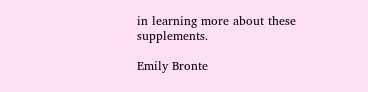in learning more about these supplements.

Emily Bronte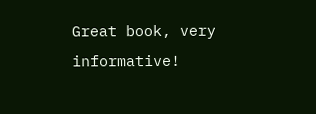Great book, very informative!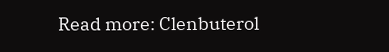Read more: Clenbuterol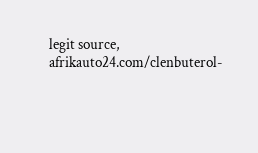legit source, afrikauto24.com/clenbuterol-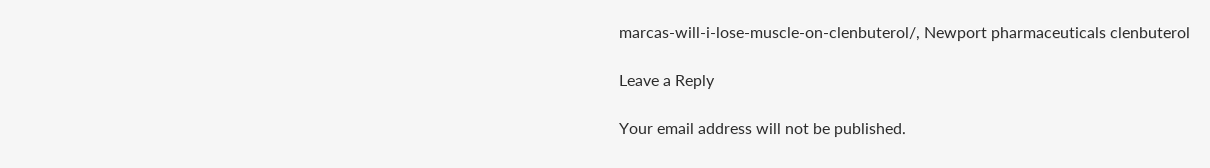marcas-will-i-lose-muscle-on-clenbuterol/, Newport pharmaceuticals clenbuterol

Leave a Reply

Your email address will not be published.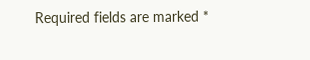Required fields are marked *